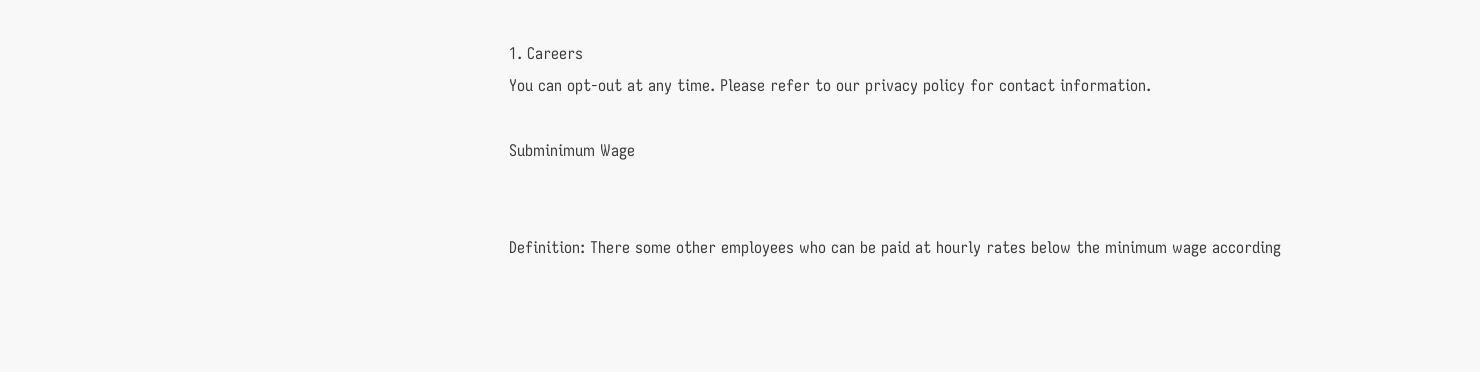1. Careers
You can opt-out at any time. Please refer to our privacy policy for contact information.

Subminimum Wage


Definition: There some other employees who can be paid at hourly rates below the minimum wage according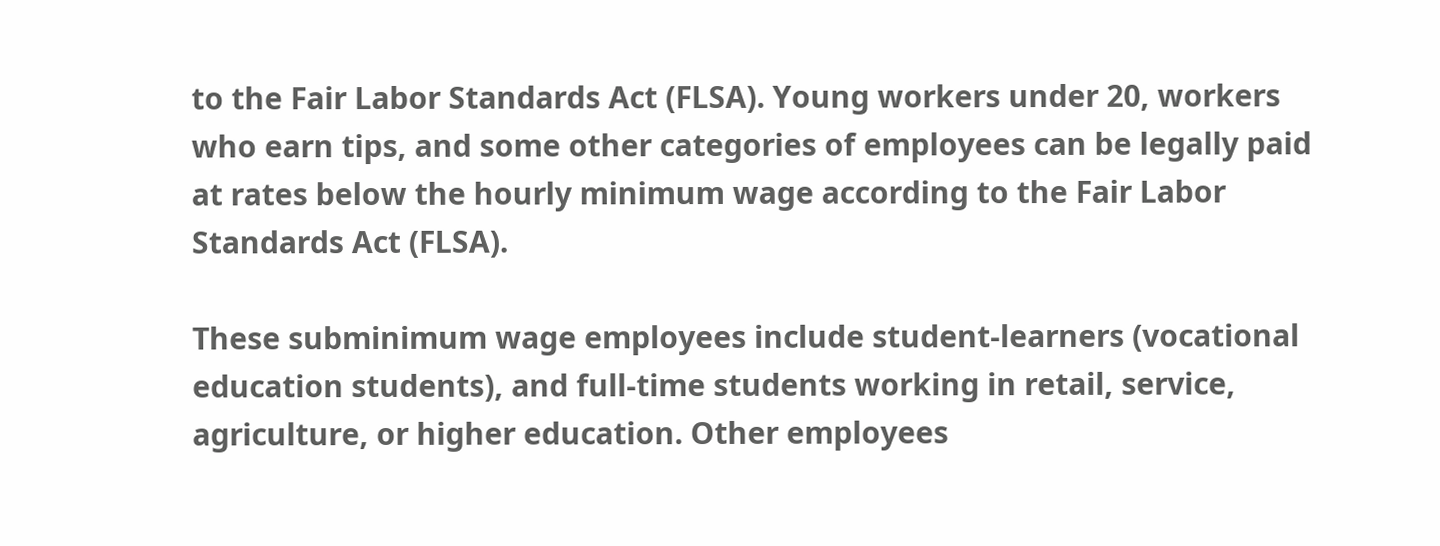to the Fair Labor Standards Act (FLSA). Young workers under 20, workers who earn tips, and some other categories of employees can be legally paid at rates below the hourly minimum wage according to the Fair Labor Standards Act (FLSA).

These subminimum wage employees include student-learners (vocational education students), and full-time students working in retail, service, agriculture, or higher education. Other employees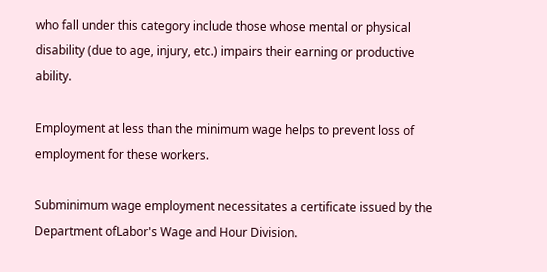who fall under this category include those whose mental or physical disability (due to age, injury, etc.) impairs their earning or productive ability.

Employment at less than the minimum wage helps to prevent loss of employment for these workers.

Subminimum wage employment necessitates a certificate issued by the Department ofLabor's Wage and Hour Division.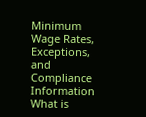Minimum Wage Rates, Exceptions, and Compliance Information
What is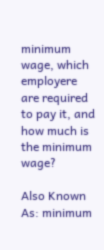minimum wage, which employere are required to pay it, and how much is the minimum wage?

Also Known As: minimum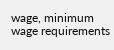wage, minimum wage requirements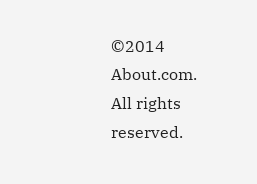©2014 About.com. All rights reserved.